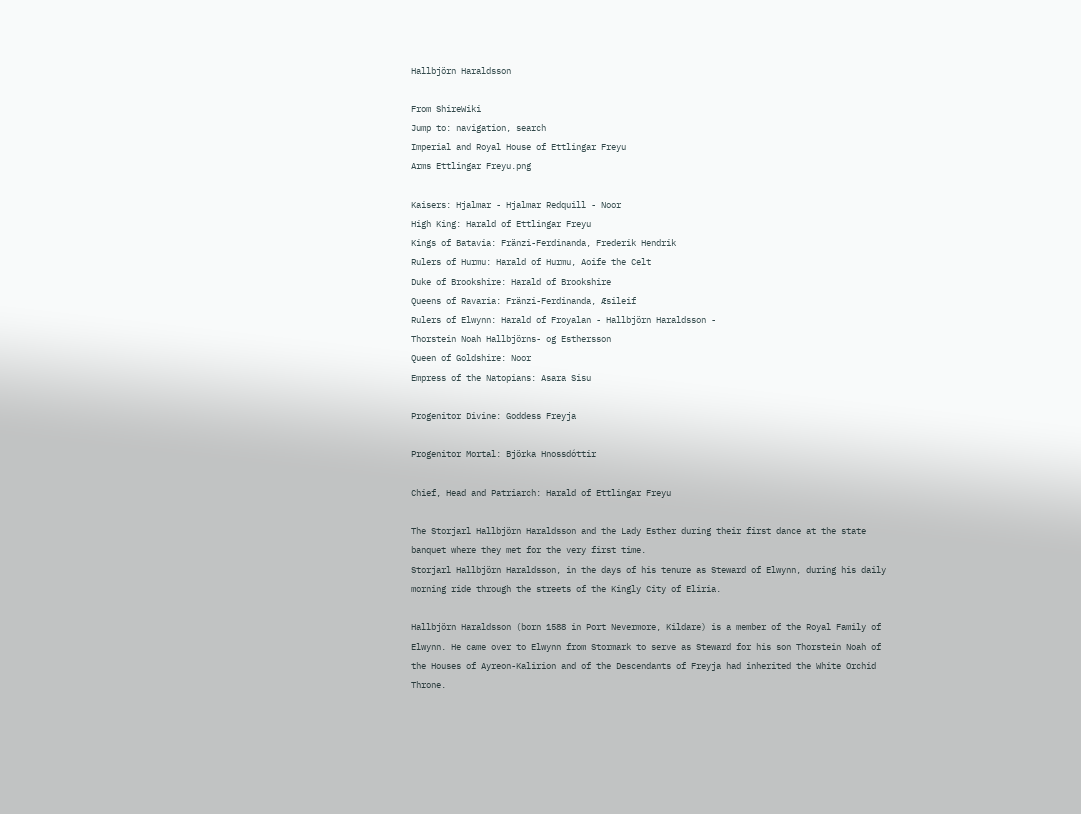Hallbjörn Haraldsson

From ShireWiki
Jump to: navigation, search
Imperial and Royal House of Ettlingar Freyu
Arms Ettlingar Freyu.png

Kaisers: Hjalmar - Hjalmar Redquill - Noor
High King: Harald of Ettlingar Freyu
Kings of Batavia: Fränzi-Ferdinanda, Frederik Hendrik
Rulers of Hurmu: Harald of Hurmu, Aoife the Celt
Duke of Brookshire: Harald of Brookshire
Queens of Ravaria: Fränzi-Ferdinanda, Æsileif
Rulers of Elwynn: Harald of Froyalan - Hallbjörn Haraldsson -
Thorstein Noah Hallbjörns- og Esthersson
Queen of Goldshire: Noor
Empress of the Natopians: Asara Sisu

Progenitor Divine: Goddess Freyja

Progenitor Mortal: Björka Hnossdóttir

Chief, Head and Patriarch: Harald of Ettlingar Freyu

The Storjarl Hallbjörn Haraldsson and the Lady Esther during their first dance at the state banquet where they met for the very first time.
Storjarl Hallbjörn Haraldsson, in the days of his tenure as Steward of Elwynn, during his daily morning ride through the streets of the Kingly City of Eliria.

Hallbjörn Haraldsson (born 1588 in Port Nevermore, Kildare) is a member of the Royal Family of Elwynn. He came over to Elwynn from Stormark to serve as Steward for his son Thorstein Noah of the Houses of Ayreon-Kalirion and of the Descendants of Freyja had inherited the White Orchid Throne.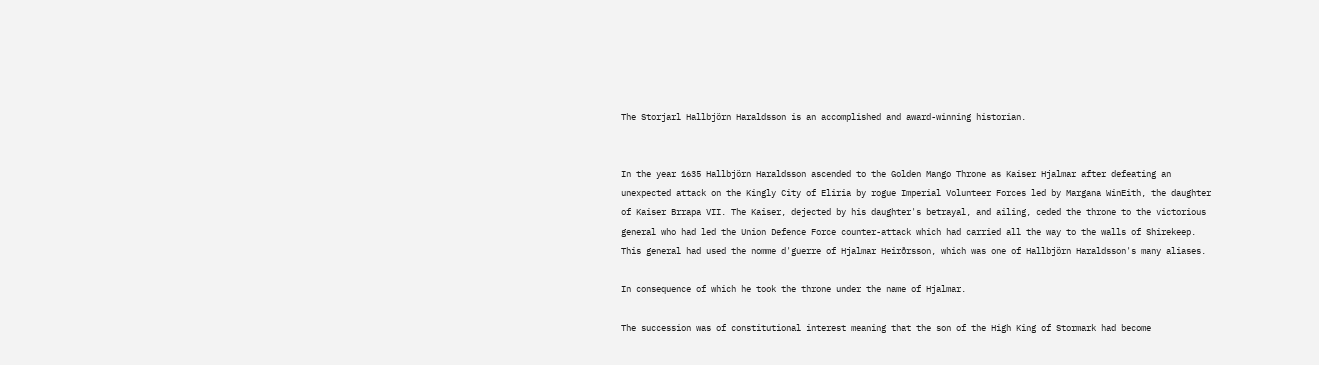The Storjarl Hallbjörn Haraldsson is an accomplished and award-winning historian.


In the year 1635 Hallbjörn Haraldsson ascended to the Golden Mango Throne as Kaiser Hjalmar after defeating an unexpected attack on the Kingly City of Eliria by rogue Imperial Volunteer Forces led by Margana WinEith, the daughter of Kaiser Brrapa VII. The Kaiser, dejected by his daughter's betrayal, and ailing, ceded the throne to the victorious general who had led the Union Defence Force counter-attack which had carried all the way to the walls of Shirekeep. This general had used the nomme d'guerre of Hjalmar Heirðrsson, which was one of Hallbjörn Haraldsson's many aliases.

In consequence of which he took the throne under the name of Hjalmar.

The succession was of constitutional interest meaning that the son of the High King of Stormark had become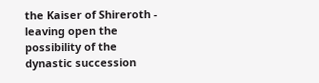the Kaiser of Shireroth - leaving open the possibility of the dynastic succession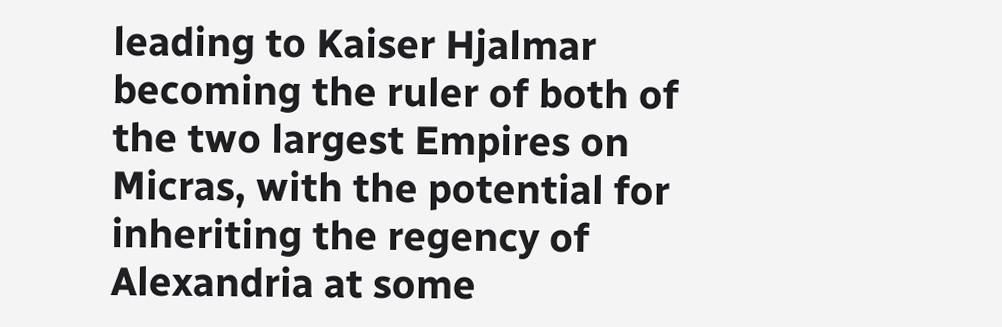leading to Kaiser Hjalmar becoming the ruler of both of the two largest Empires on Micras, with the potential for inheriting the regency of Alexandria at some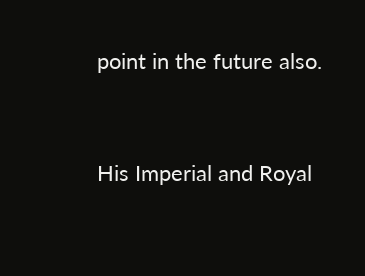point in the future also.


His Imperial and Royal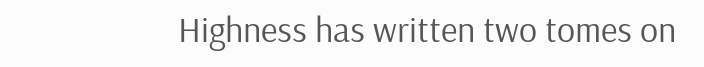Highness has written two tomes on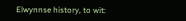Elwynnse history, to wit: